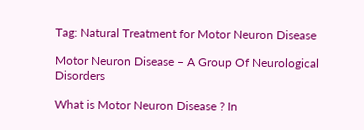Tag: Natural Treatment for Motor Neuron Disease

Motor Neuron Disease – A Group Of Neurological Disorders

What is Motor Neuron Disease ? In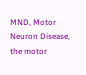MND, Motor Neuron Disease, the motor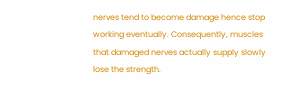nerves tend to become damage hence stop working eventually. Consequently, muscles that damaged nerves actually supply slowly lose the strength.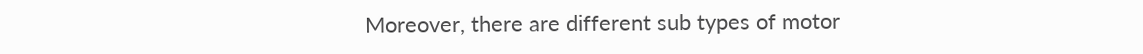Moreover, there are different sub types of motor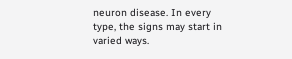neuron disease. In every type, the signs may start in varied ways.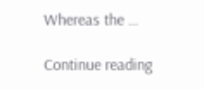Whereas the …

Continue reading